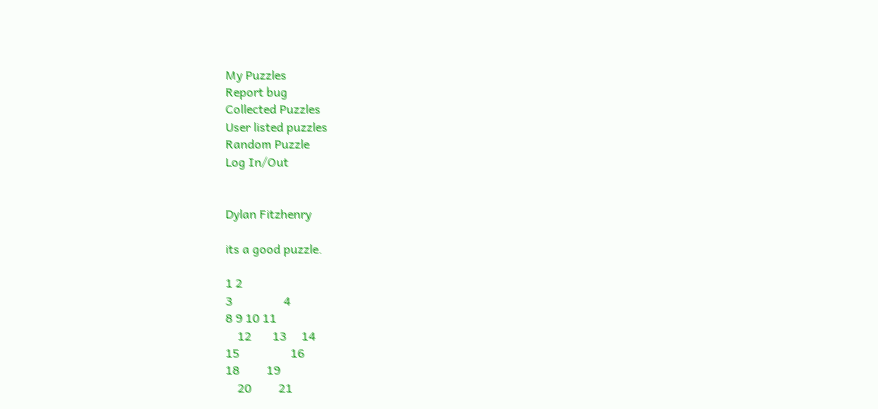My Puzzles
Report bug
Collected Puzzles
User listed puzzles
Random Puzzle
Log In/Out


Dylan Fitzhenry

its a good puzzle.

1 2
3                 4
8 9 10 11
    12       13     14
15                 16
18         19
    20         21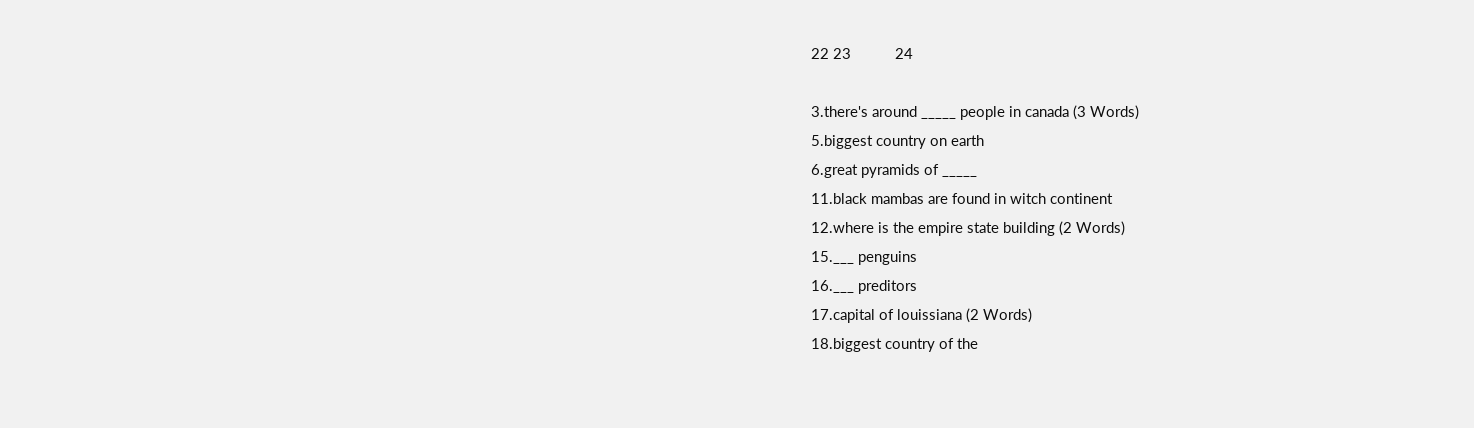22 23           24

3.there's around _____ people in canada (3 Words)
5.biggest country on earth
6.great pyramids of _____
11.black mambas are found in witch continent
12.where is the empire state building (2 Words)
15.___ penguins
16.___ preditors
17.capital of louissiana (2 Words)
18.biggest country of the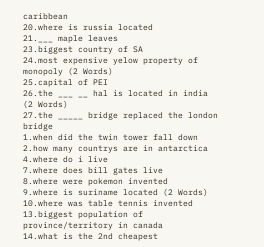caribbean
20.where is russia located
21.___ maple leaves
23.biggest country of SA
24.most expensive yelow property of monopoly (2 Words)
25.capital of PEI
26.the ___ __ hal is located in india (2 Words)
27.the _____ bridge replaced the london bridge
1.when did the twin tower fall down
2.how many countrys are in antarctica
4.where do i live
7.where does bill gates live
8.where were pokemon invented
9.where is suriname located (2 Words)
10.where was table tennis invented
13.biggest population of province/territory in canada
14.what is the 2nd cheapest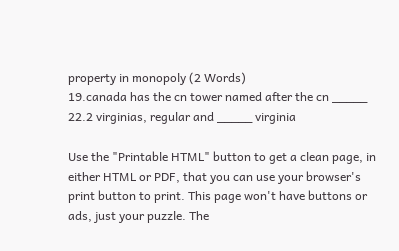property in monopoly (2 Words)
19.canada has the cn tower named after the cn _____
22.2 virginias, regular and _____ virginia

Use the "Printable HTML" button to get a clean page, in either HTML or PDF, that you can use your browser's print button to print. This page won't have buttons or ads, just your puzzle. The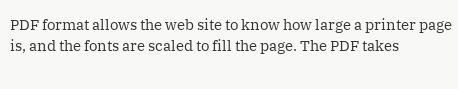PDF format allows the web site to know how large a printer page is, and the fonts are scaled to fill the page. The PDF takes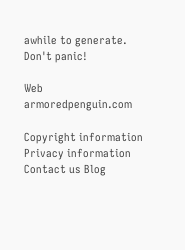awhile to generate. Don't panic!

Web armoredpenguin.com

Copyright information Privacy information Contact us Blog